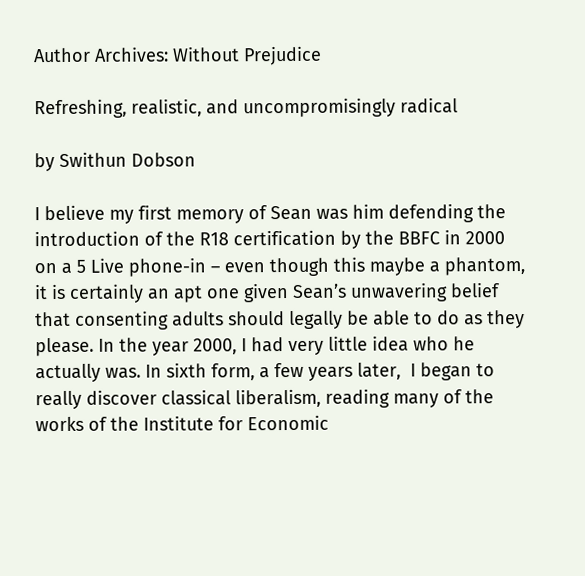Author Archives: Without Prejudice

Refreshing, realistic, and uncompromisingly radical

by Swithun Dobson

I believe my first memory of Sean was him defending the introduction of the R18 certification by the BBFC in 2000 on a 5 Live phone-in – even though this maybe a phantom, it is certainly an apt one given Sean’s unwavering belief that consenting adults should legally be able to do as they please. In the year 2000, I had very little idea who he actually was. In sixth form, a few years later,  I began to really discover classical liberalism, reading many of the works of the Institute for Economic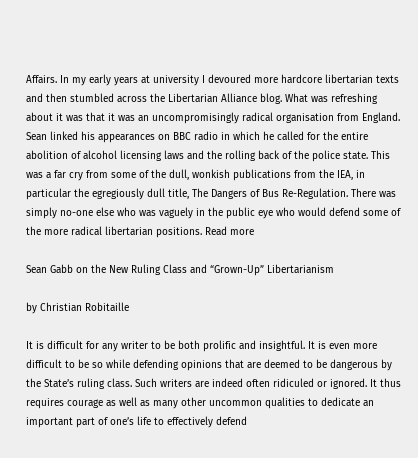Affairs. In my early years at university I devoured more hardcore libertarian texts and then stumbled across the Libertarian Alliance blog. What was refreshing about it was that it was an uncompromisingly radical organisation from England. Sean linked his appearances on BBC radio in which he called for the entire abolition of alcohol licensing laws and the rolling back of the police state. This was a far cry from some of the dull, wonkish publications from the IEA, in particular the egregiously dull title, The Dangers of Bus Re-Regulation. There was simply no-one else who was vaguely in the public eye who would defend some of the more radical libertarian positions. Read more

Sean Gabb on the New Ruling Class and “Grown-Up” Libertarianism

by Christian Robitaille

It is difficult for any writer to be both prolific and insightful. It is even more difficult to be so while defending opinions that are deemed to be dangerous by the State’s ruling class. Such writers are indeed often ridiculed or ignored. It thus requires courage as well as many other uncommon qualities to dedicate an important part of one’s life to effectively defend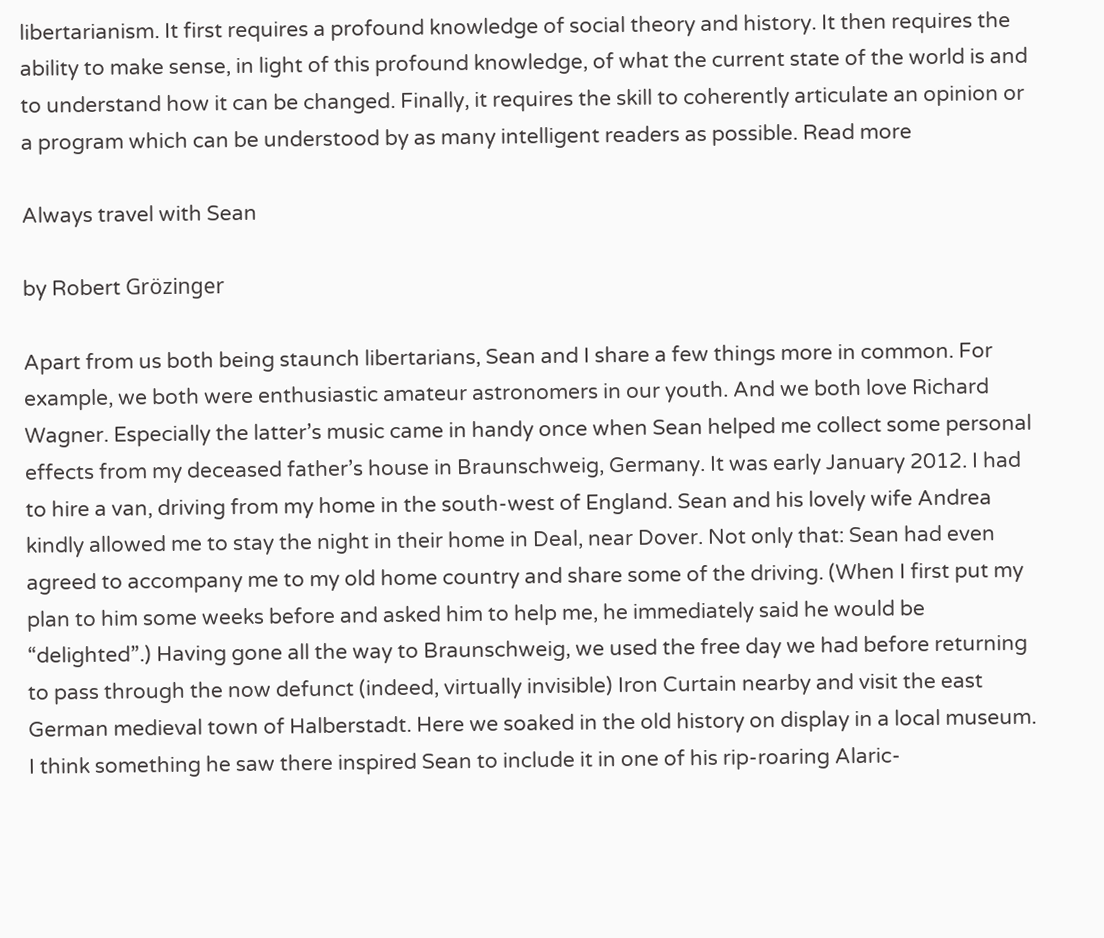libertarianism. It first requires a profound knowledge of social theory and history. It then requires the ability to make sense, in light of this profound knowledge, of what the current state of the world is and to understand how it can be changed. Finally, it requires the skill to coherently articulate an opinion or a program which can be understood by as many intelligent readers as possible. Read more

Always travel with Sean

by Robert Grözinger

Apart from us both being staunch libertarians, Sean and I share a few things more in common. For example, we both were enthusiastic amateur astronomers in our youth. And we both love Richard Wagner. Especially the latter’s music came in handy once when Sean helped me collect some personal effects from my deceased father’s house in Braunschweig, Germany. It was early January 2012. I had to hire a van, driving from my home in the south-west of England. Sean and his lovely wife Andrea kindly allowed me to stay the night in their home in Deal, near Dover. Not only that: Sean had even agreed to accompany me to my old home country and share some of the driving. (When I first put my plan to him some weeks before and asked him to help me, he immediately said he would be “delighted”.) Having gone all the way to Braunschweig, we used the free day we had before returning to pass through the now defunct (indeed, virtually invisible) Iron Curtain nearby and visit the east German medieval town of Halberstadt. Here we soaked in the old history on display in a local museum. I think something he saw there inspired Sean to include it in one of his rip-roaring Alaric-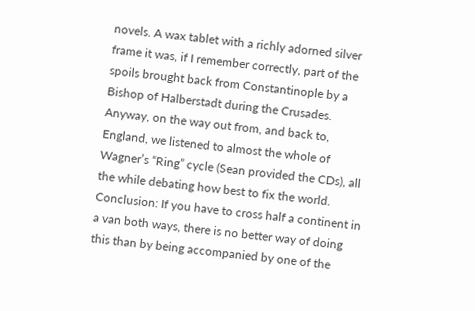novels. A wax tablet with a richly adorned silver frame it was, if I remember correctly, part of the spoils brought back from Constantinople by a Bishop of Halberstadt during the Crusades. Anyway, on the way out from, and back to, England, we listened to almost the whole of Wagner’s “Ring” cycle (Sean provided the CDs), all the while debating how best to fix the world. Conclusion: If you have to cross half a continent in a van both ways, there is no better way of doing this than by being accompanied by one of the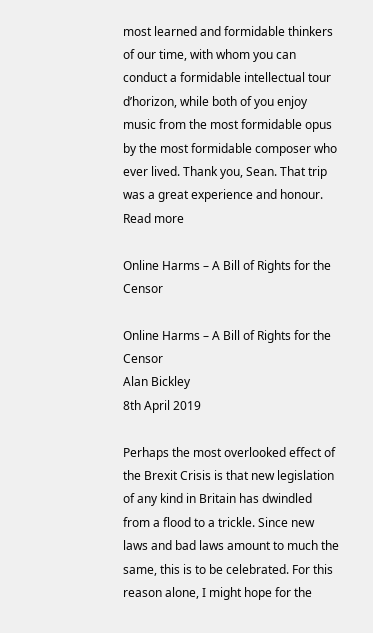most learned and formidable thinkers of our time, with whom you can conduct a formidable intellectual tour d’horizon, while both of you enjoy music from the most formidable opus by the most formidable composer who ever lived. Thank you, Sean. That trip was a great experience and honour. Read more

Online Harms – A Bill of Rights for the Censor

Online Harms – A Bill of Rights for the Censor
Alan Bickley
8th April 2019

Perhaps the most overlooked effect of the Brexit Crisis is that new legislation of any kind in Britain has dwindled from a flood to a trickle. Since new laws and bad laws amount to much the same, this is to be celebrated. For this reason alone, I might hope for the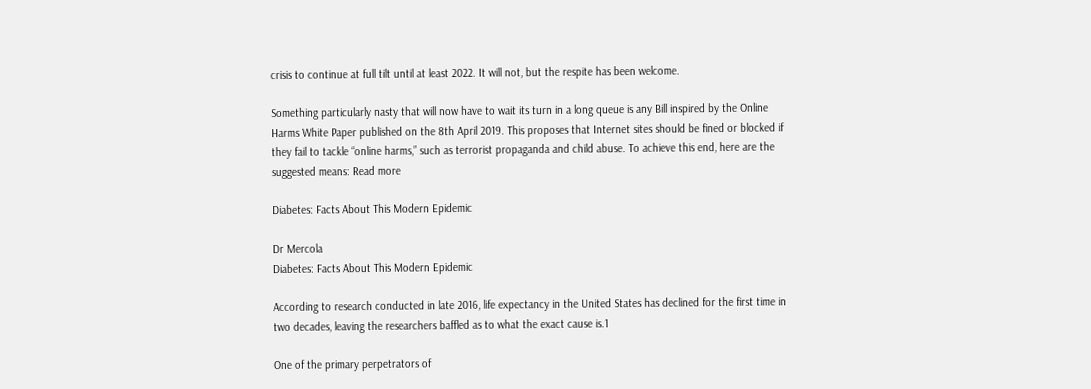crisis to continue at full tilt until at least 2022. It will not, but the respite has been welcome.

Something particularly nasty that will now have to wait its turn in a long queue is any Bill inspired by the Online Harms White Paper published on the 8th April 2019. This proposes that Internet sites should be fined or blocked if they fail to tackle “online harms,” such as terrorist propaganda and child abuse. To achieve this end, here are the suggested means: Read more

Diabetes: Facts About This Modern Epidemic

Dr Mercola
Diabetes: Facts About This Modern Epidemic

According to research conducted in late 2016, life expectancy in the United States has declined for the first time in two decades, leaving the researchers baffled as to what the exact cause is.1

One of the primary perpetrators of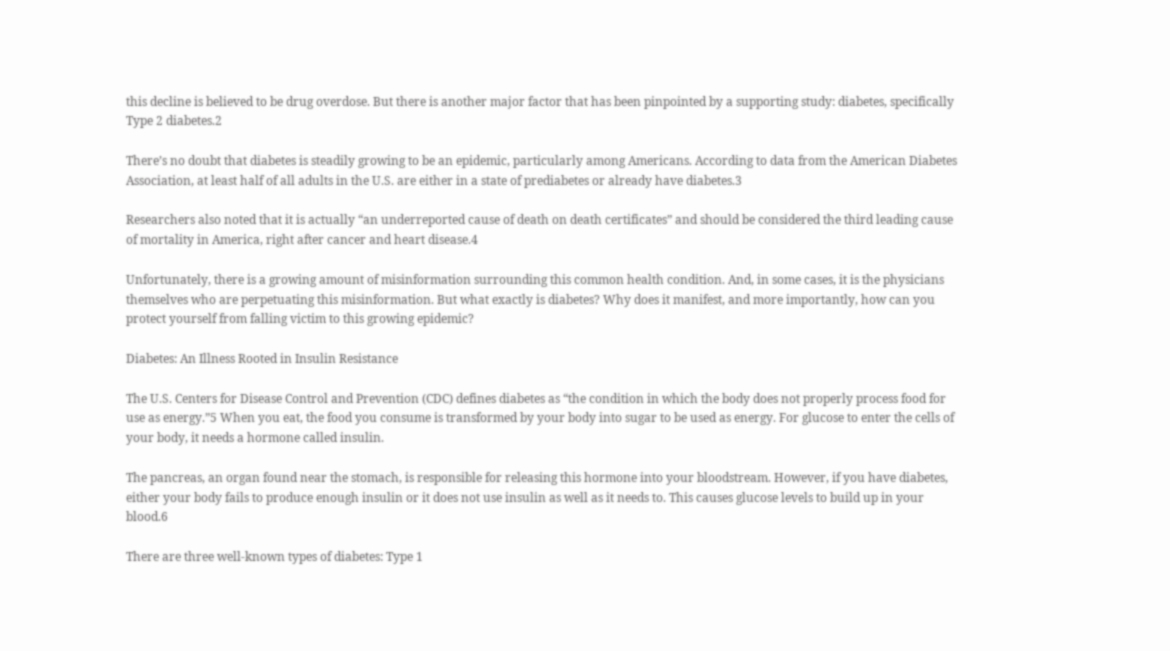this decline is believed to be drug overdose. But there is another major factor that has been pinpointed by a supporting study: diabetes, specifically Type 2 diabetes.2

There’s no doubt that diabetes is steadily growing to be an epidemic, particularly among Americans. According to data from the American Diabetes Association, at least half of all adults in the U.S. are either in a state of prediabetes or already have diabetes.3

Researchers also noted that it is actually “an underreported cause of death on death certificates” and should be considered the third leading cause of mortality in America, right after cancer and heart disease.4

Unfortunately, there is a growing amount of misinformation surrounding this common health condition. And, in some cases, it is the physicians themselves who are perpetuating this misinformation. But what exactly is diabetes? Why does it manifest, and more importantly, how can you protect yourself from falling victim to this growing epidemic?

Diabetes: An Illness Rooted in Insulin Resistance

The U.S. Centers for Disease Control and Prevention (CDC) defines diabetes as “the condition in which the body does not properly process food for use as energy.”5 When you eat, the food you consume is transformed by your body into sugar to be used as energy. For glucose to enter the cells of your body, it needs a hormone called insulin.

The pancreas, an organ found near the stomach, is responsible for releasing this hormone into your bloodstream. However, if you have diabetes, either your body fails to produce enough insulin or it does not use insulin as well as it needs to. This causes glucose levels to build up in your blood.6

There are three well-known types of diabetes: Type 1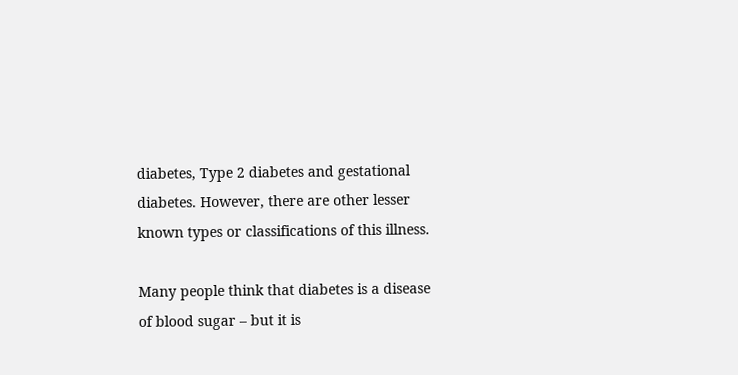diabetes, Type 2 diabetes and gestational diabetes. However, there are other lesser known types or classifications of this illness.

Many people think that diabetes is a disease of blood sugar – but it is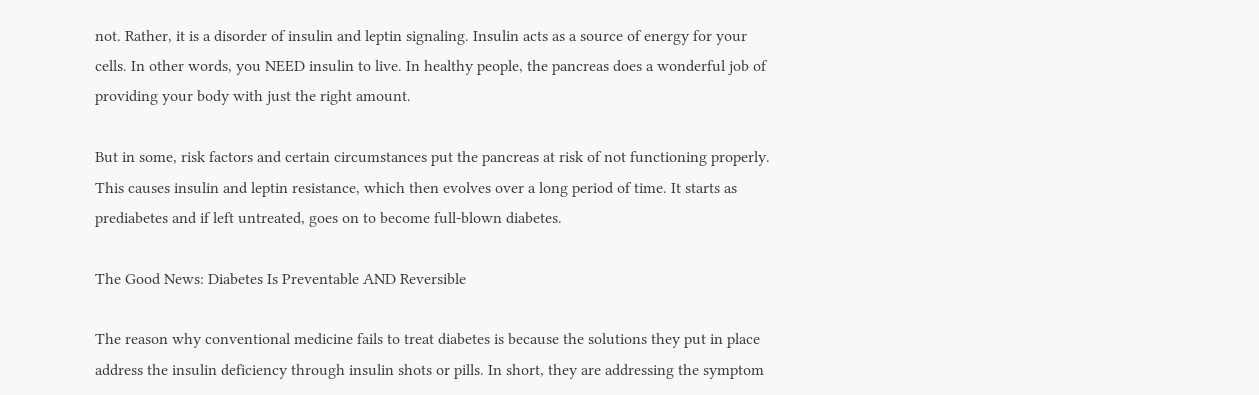not. Rather, it is a disorder of insulin and leptin signaling. Insulin acts as a source of energy for your cells. In other words, you NEED insulin to live. In healthy people, the pancreas does a wonderful job of providing your body with just the right amount.

But in some, risk factors and certain circumstances put the pancreas at risk of not functioning properly. This causes insulin and leptin resistance, which then evolves over a long period of time. It starts as prediabetes and if left untreated, goes on to become full-blown diabetes.

The Good News: Diabetes Is Preventable AND Reversible

The reason why conventional medicine fails to treat diabetes is because the solutions they put in place address the insulin deficiency through insulin shots or pills. In short, they are addressing the symptom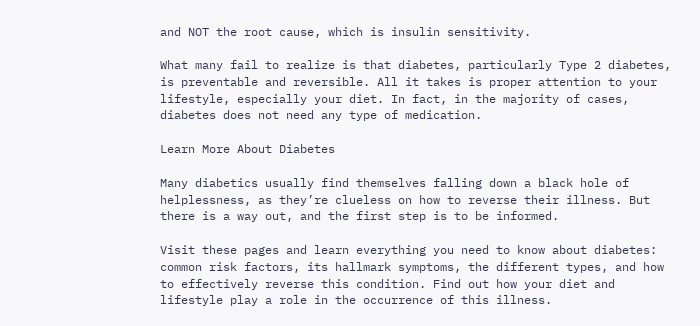and NOT the root cause, which is insulin sensitivity.

What many fail to realize is that diabetes, particularly Type 2 diabetes, is preventable and reversible. All it takes is proper attention to your lifestyle, especially your diet. In fact, in the majority of cases, diabetes does not need any type of medication.

Learn More About Diabetes

Many diabetics usually find themselves falling down a black hole of helplessness, as they’re clueless on how to reverse their illness. But there is a way out, and the first step is to be informed.

Visit these pages and learn everything you need to know about diabetes: common risk factors, its hallmark symptoms, the different types, and how to effectively reverse this condition. Find out how your diet and lifestyle play a role in the occurrence of this illness.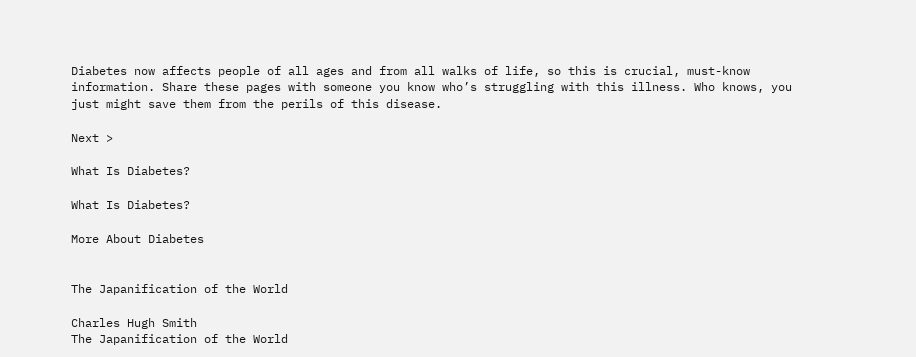Diabetes now affects people of all ages and from all walks of life, so this is crucial, must-know information. Share these pages with someone you know who’s struggling with this illness. Who knows, you just might save them from the perils of this disease.

Next >

What Is Diabetes?

What Is Diabetes?

More About Diabetes


The Japanification of the World

Charles Hugh Smith
The Japanification of the World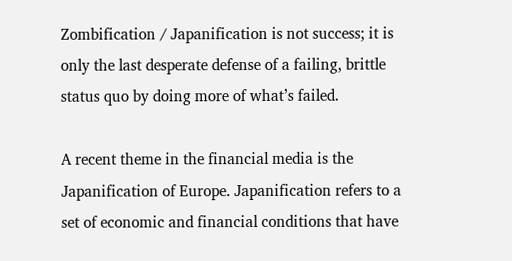Zombification / Japanification is not success; it is only the last desperate defense of a failing, brittle status quo by doing more of what’s failed.

A recent theme in the financial media is the Japanification of Europe. Japanification refers to a set of economic and financial conditions that have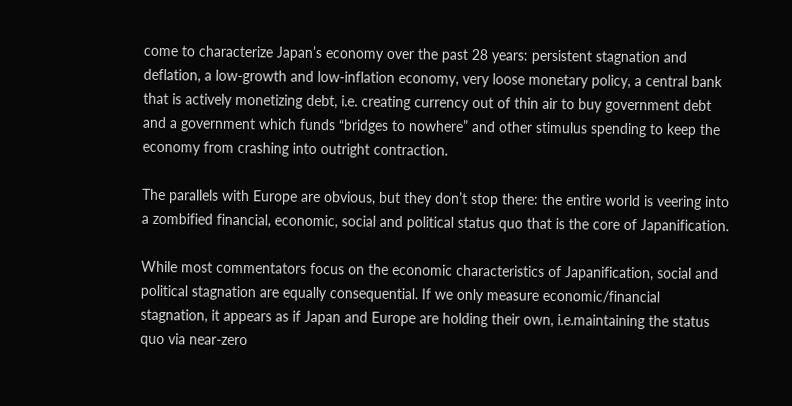come to characterize Japan’s economy over the past 28 years: persistent stagnation and deflation, a low-growth and low-inflation economy, very loose monetary policy, a central bank that is actively monetizing debt, i.e. creating currency out of thin air to buy government debt and a government which funds “bridges to nowhere” and other stimulus spending to keep the economy from crashing into outright contraction.

The parallels with Europe are obvious, but they don’t stop there: the entire world is veering into a zombified financial, economic, social and political status quo that is the core of Japanification.

While most commentators focus on the economic characteristics of Japanification, social and political stagnation are equally consequential. If we only measure economic/financial stagnation, it appears as if Japan and Europe are holding their own, i.e.maintaining the status quo via near-zero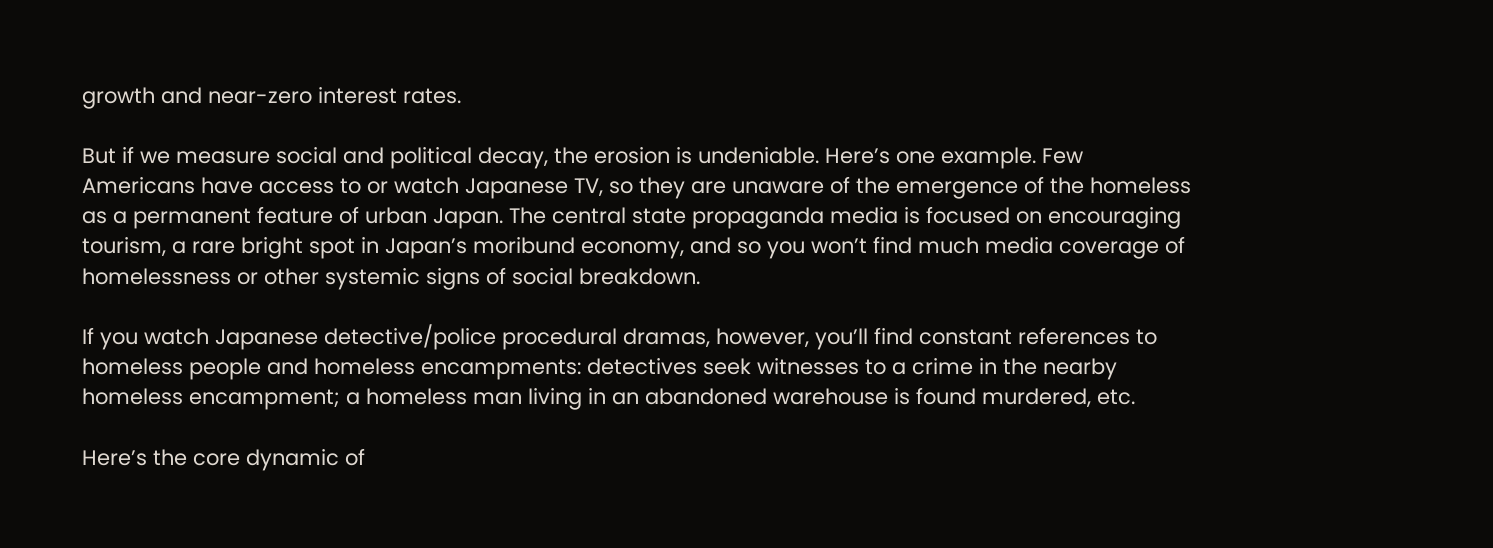growth and near-zero interest rates.

But if we measure social and political decay, the erosion is undeniable. Here’s one example. Few Americans have access to or watch Japanese TV, so they are unaware of the emergence of the homeless as a permanent feature of urban Japan. The central state propaganda media is focused on encouraging tourism, a rare bright spot in Japan’s moribund economy, and so you won’t find much media coverage of homelessness or other systemic signs of social breakdown.

If you watch Japanese detective/police procedural dramas, however, you’ll find constant references to homeless people and homeless encampments: detectives seek witnesses to a crime in the nearby homeless encampment; a homeless man living in an abandoned warehouse is found murdered, etc.

Here’s the core dynamic of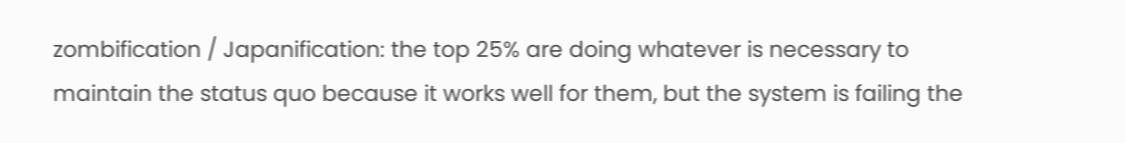zombification / Japanification: the top 25% are doing whatever is necessary to maintain the status quo because it works well for them, but the system is failing the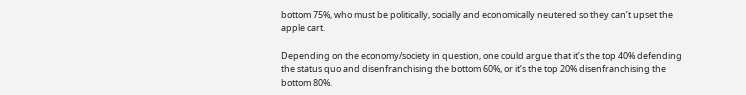bottom 75%, who must be politically, socially and economically neutered so they can’t upset the apple cart.

Depending on the economy/society in question, one could argue that it’s the top 40% defending the status quo and disenfranchising the bottom 60%, or it’s the top 20% disenfranchising the bottom 80%.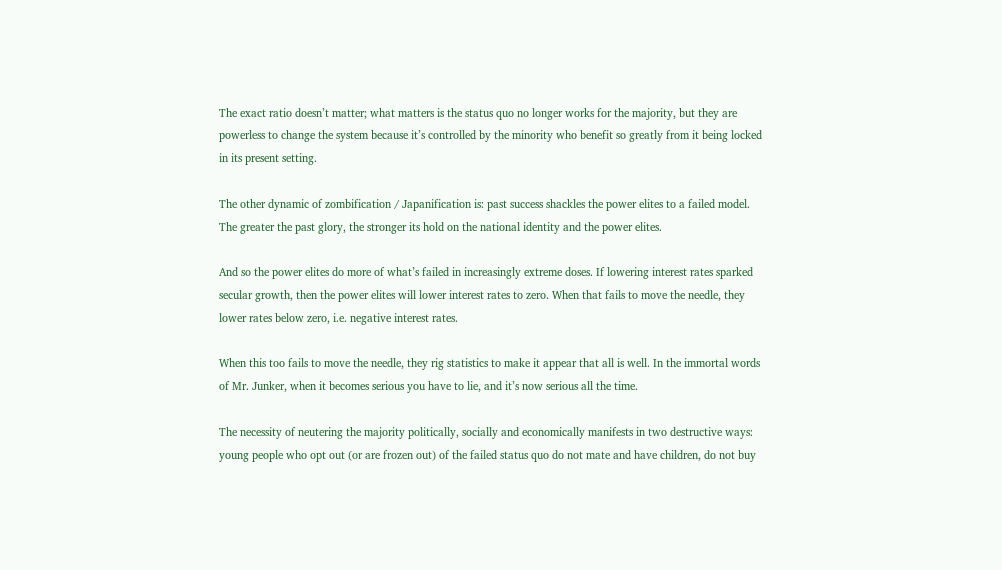The exact ratio doesn’t matter; what matters is the status quo no longer works for the majority, but they are powerless to change the system because it’s controlled by the minority who benefit so greatly from it being locked in its present setting.

The other dynamic of zombification / Japanification is: past success shackles the power elites to a failed model. The greater the past glory, the stronger its hold on the national identity and the power elites.

And so the power elites do more of what’s failed in increasingly extreme doses. If lowering interest rates sparked secular growth, then the power elites will lower interest rates to zero. When that fails to move the needle, they lower rates below zero, i.e. negative interest rates.

When this too fails to move the needle, they rig statistics to make it appear that all is well. In the immortal words of Mr. Junker, when it becomes serious you have to lie, and it’s now serious all the time.

The necessity of neutering the majority politically, socially and economically manifests in two destructive ways: young people who opt out (or are frozen out) of the failed status quo do not mate and have children, do not buy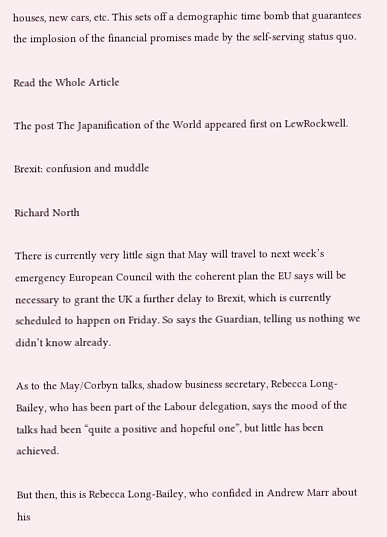houses, new cars, etc. This sets off a demographic time bomb that guarantees the implosion of the financial promises made by the self-serving status quo.

Read the Whole Article

The post The Japanification of the World appeared first on LewRockwell.

Brexit: confusion and muddle

Richard North

There is currently very little sign that May will travel to next week’s emergency European Council with the coherent plan the EU says will be necessary to grant the UK a further delay to Brexit, which is currently scheduled to happen on Friday. So says the Guardian, telling us nothing we didn’t know already.

As to the May/Corbyn talks, shadow business secretary, Rebecca Long-Bailey, who has been part of the Labour delegation, says the mood of the talks had been “quite a positive and hopeful one”, but little has been achieved.

But then, this is Rebecca Long-Bailey, who confided in Andrew Marr about his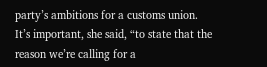party’s ambitions for a customs union. It’s important, she said, “to state that the reason we’re calling for a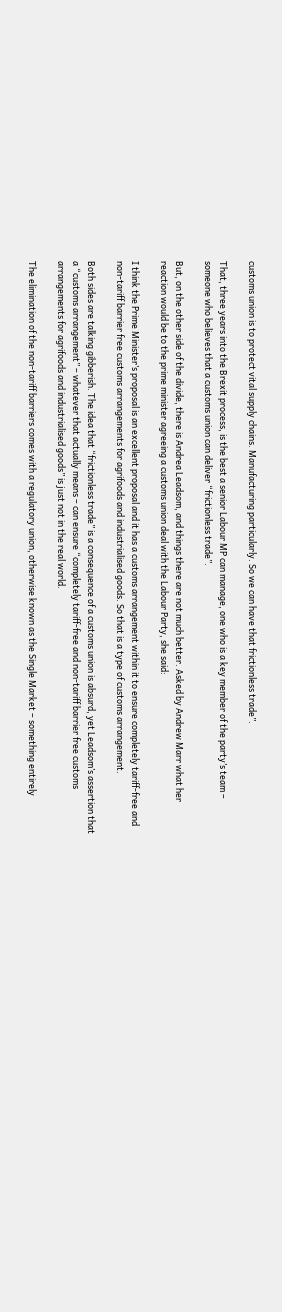customs union is to protect vital supply chains. Manufacturing particularly. So we can have that frictionless trade”.

That, three years into the Brexit process, is the best a senior Labour MP can manage, one who is a key member of the party’s team – someone who believes that a customs union can deliver “frictionless trade”.

But, on the other side of the divide, there is Andrea Leadsom, and things there are not much better. Asked by Andrew Marr what her reaction would be to the prime minister agreeing a customs union deal with the Labour Party, she said:

I think the Prime Minister’s proposal is an excellent proposal and it has a customs arrangement within it to ensure completely tariff-free and non-tariff barrier free customs arrangements for agrifoods and industrialised goods. So that is a type of customs arrangement.

Both sides are talking gibberish. The idea that “frictionless trade” is a consequence of a customs union is absurd, yet Leadsom’s assertion that a “customs arrangement” – whatever that actually means – can ensure “completely tariff-free and non-tariff barrier free customs arrangements for agrifoods and industrialised goods” is just not in the real world.

The elimination of the non-tariff barriers comes with a regulatory union, otherwise known as the Single Market – something entirely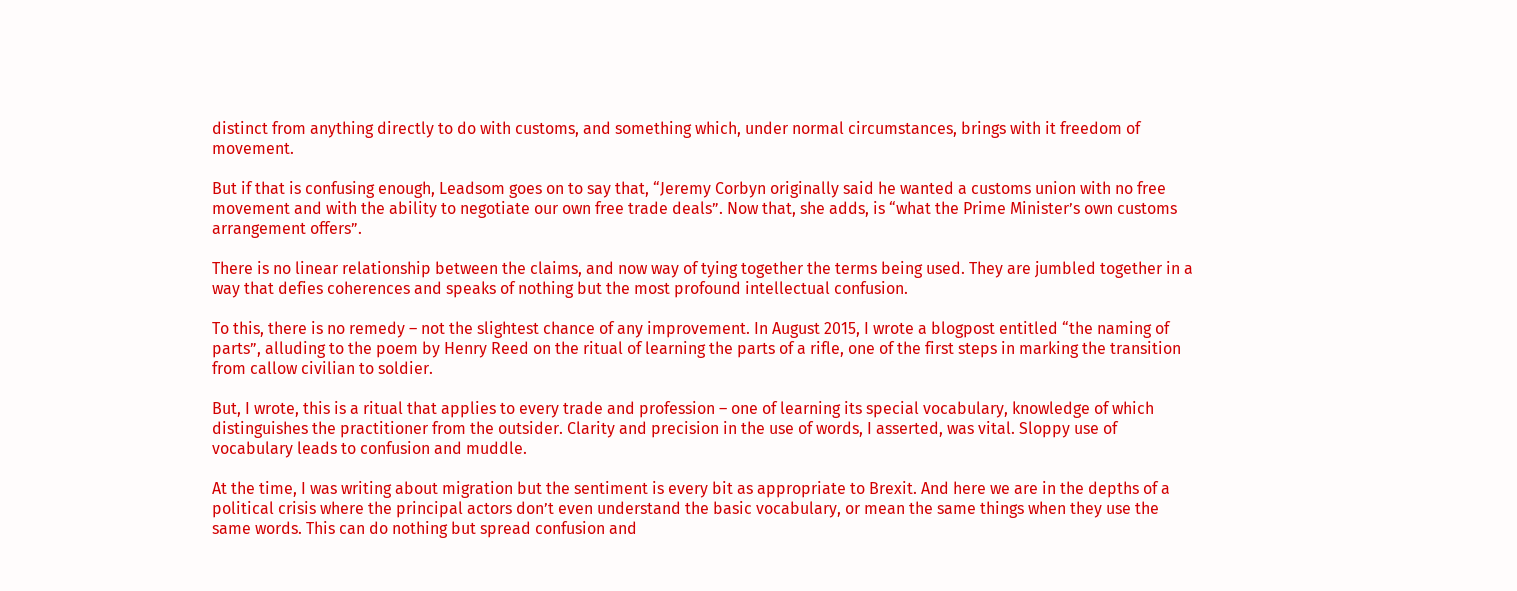distinct from anything directly to do with customs, and something which, under normal circumstances, brings with it freedom of movement.

But if that is confusing enough, Leadsom goes on to say that, “Jeremy Corbyn originally said he wanted a customs union with no free movement and with the ability to negotiate our own free trade deals”. Now that, she adds, is “what the Prime Minister’s own customs arrangement offers”.

There is no linear relationship between the claims, and now way of tying together the terms being used. They are jumbled together in a way that defies coherences and speaks of nothing but the most profound intellectual confusion.

To this, there is no remedy – not the slightest chance of any improvement. In August 2015, I wrote a blogpost entitled “the naming of parts”, alluding to the poem by Henry Reed on the ritual of learning the parts of a rifle, one of the first steps in marking the transition from callow civilian to soldier.

But, I wrote, this is a ritual that applies to every trade and profession – one of learning its special vocabulary, knowledge of which distinguishes the practitioner from the outsider. Clarity and precision in the use of words, I asserted, was vital. Sloppy use of vocabulary leads to confusion and muddle.

At the time, I was writing about migration but the sentiment is every bit as appropriate to Brexit. And here we are in the depths of a political crisis where the principal actors don’t even understand the basic vocabulary, or mean the same things when they use the same words. This can do nothing but spread confusion and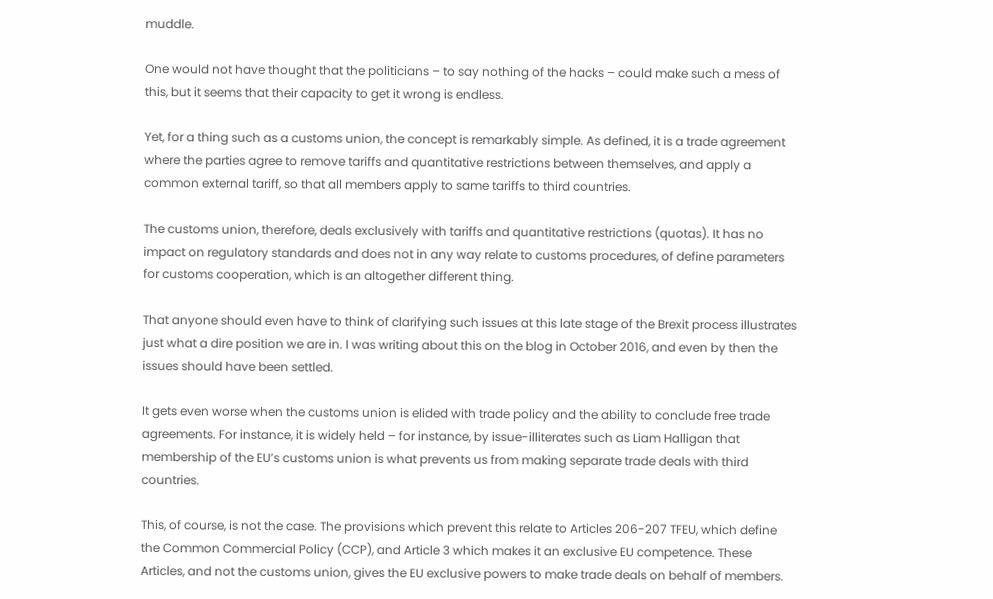muddle.

One would not have thought that the politicians – to say nothing of the hacks – could make such a mess of this, but it seems that their capacity to get it wrong is endless.

Yet, for a thing such as a customs union, the concept is remarkably simple. As defined, it is a trade agreement where the parties agree to remove tariffs and quantitative restrictions between themselves, and apply a common external tariff, so that all members apply to same tariffs to third countries.

The customs union, therefore, deals exclusively with tariffs and quantitative restrictions (quotas). It has no impact on regulatory standards and does not in any way relate to customs procedures, of define parameters for customs cooperation, which is an altogether different thing.

That anyone should even have to think of clarifying such issues at this late stage of the Brexit process illustrates just what a dire position we are in. I was writing about this on the blog in October 2016, and even by then the issues should have been settled.

It gets even worse when the customs union is elided with trade policy and the ability to conclude free trade agreements. For instance, it is widely held – for instance, by issue-illiterates such as Liam Halligan that membership of the EU’s customs union is what prevents us from making separate trade deals with third countries.

This, of course, is not the case. The provisions which prevent this relate to Articles 206-207 TFEU, which define the Common Commercial Policy (CCP), and Article 3 which makes it an exclusive EU competence. These Articles, and not the customs union, gives the EU exclusive powers to make trade deals on behalf of members.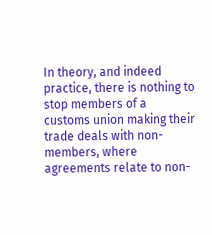In theory, and indeed practice, there is nothing to stop members of a customs union making their trade deals with non-members, where agreements relate to non-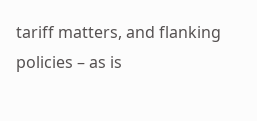tariff matters, and flanking policies – as is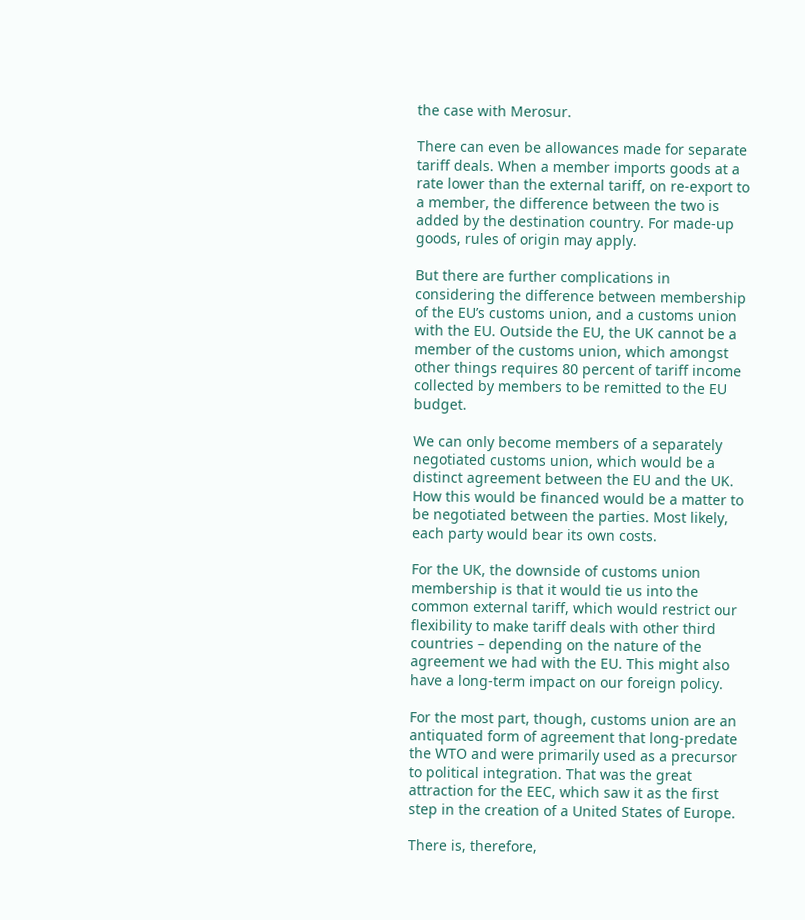the case with Merosur.

There can even be allowances made for separate tariff deals. When a member imports goods at a rate lower than the external tariff, on re-export to a member, the difference between the two is added by the destination country. For made-up goods, rules of origin may apply.

But there are further complications in considering the difference between membership of the EU’s customs union, and a customs union with the EU. Outside the EU, the UK cannot be a member of the customs union, which amongst other things requires 80 percent of tariff income collected by members to be remitted to the EU budget.

We can only become members of a separately negotiated customs union, which would be a distinct agreement between the EU and the UK. How this would be financed would be a matter to be negotiated between the parties. Most likely, each party would bear its own costs.

For the UK, the downside of customs union membership is that it would tie us into the common external tariff, which would restrict our flexibility to make tariff deals with other third countries – depending on the nature of the agreement we had with the EU. This might also have a long-term impact on our foreign policy.

For the most part, though, customs union are an antiquated form of agreement that long-predate the WTO and were primarily used as a precursor to political integration. That was the great attraction for the EEC, which saw it as the first step in the creation of a United States of Europe.

There is, therefore,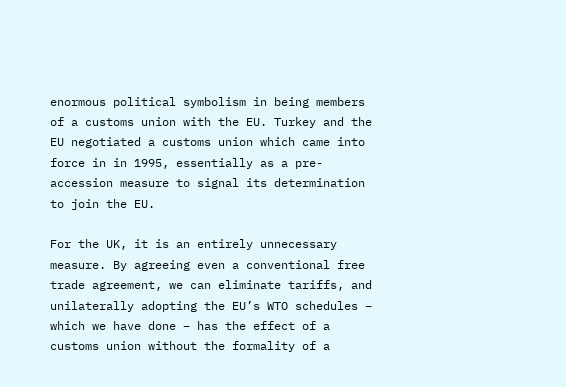enormous political symbolism in being members of a customs union with the EU. Turkey and the EU negotiated a customs union which came into force in in 1995, essentially as a pre-accession measure to signal its determination to join the EU.

For the UK, it is an entirely unnecessary measure. By agreeing even a conventional free trade agreement, we can eliminate tariffs, and unilaterally adopting the EU’s WTO schedules – which we have done – has the effect of a customs union without the formality of a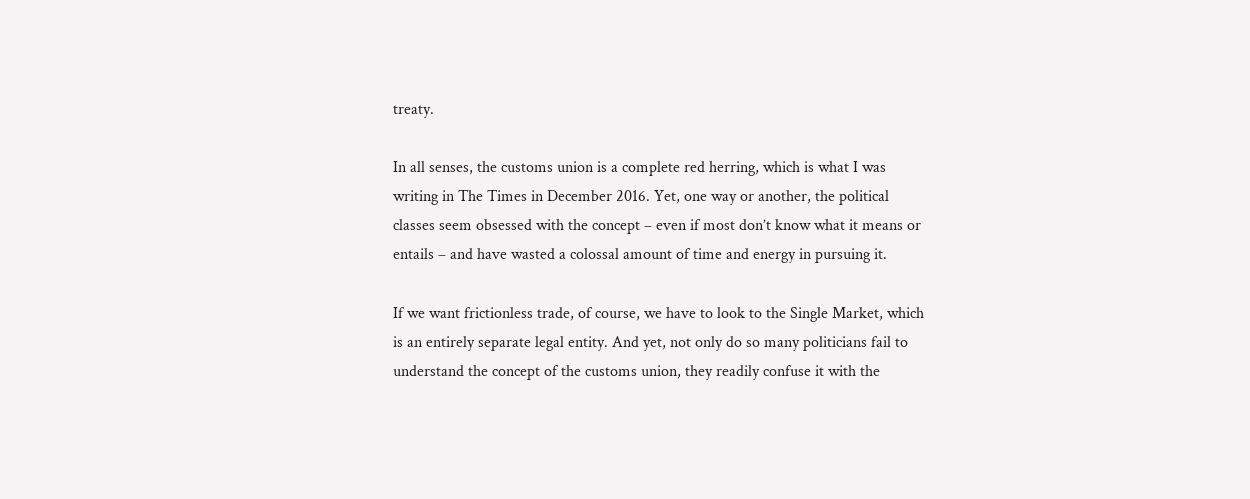treaty.

In all senses, the customs union is a complete red herring, which is what I was writing in The Times in December 2016. Yet, one way or another, the political classes seem obsessed with the concept – even if most don’t know what it means or entails – and have wasted a colossal amount of time and energy in pursuing it.

If we want frictionless trade, of course, we have to look to the Single Market, which is an entirely separate legal entity. And yet, not only do so many politicians fail to understand the concept of the customs union, they readily confuse it with the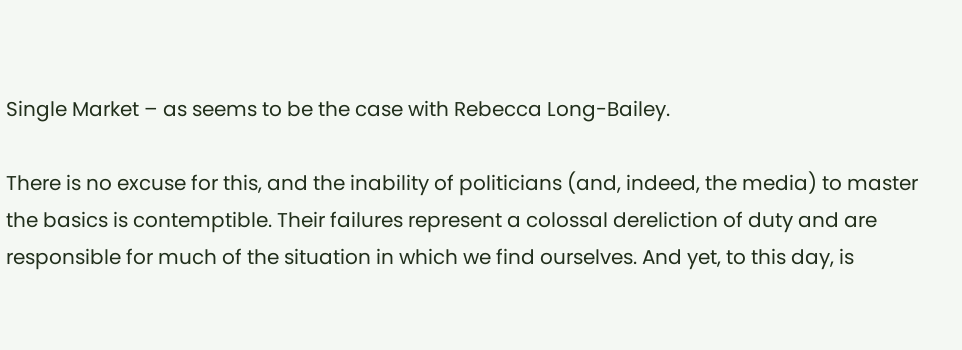Single Market – as seems to be the case with Rebecca Long-Bailey.

There is no excuse for this, and the inability of politicians (and, indeed, the media) to master the basics is contemptible. Their failures represent a colossal dereliction of duty and are responsible for much of the situation in which we find ourselves. And yet, to this day, is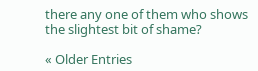there any one of them who shows the slightest bit of shame?

« Older Entries